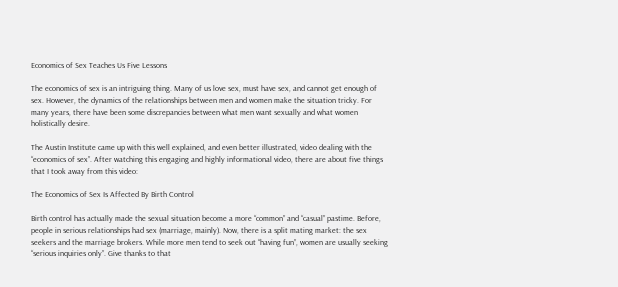Economics of Sex Teaches Us Five Lessons

The economics of sex is an intriguing thing. Many of us love sex, must have sex, and cannot get enough of sex. However, the dynamics of the relationships between men and women make the situation tricky. For many years, there have been some discrepancies between what men want sexually and what women holistically desire.

The Austin Institute came up with this well explained, and even better illustrated, video dealing with the “economics of sex”. After watching this engaging and highly informational video, there are about five things that I took away from this video:

The Economics of Sex Is Affected By Birth Control

Birth control has actually made the sexual situation become a more “common” and “casual” pastime. Before, people in serious relationships had sex (marriage, mainly). Now, there is a split mating market: the sex seekers and the marriage brokers. While more men tend to seek out “having fun”, women are usually seeking “serious inquiries only”. Give thanks to that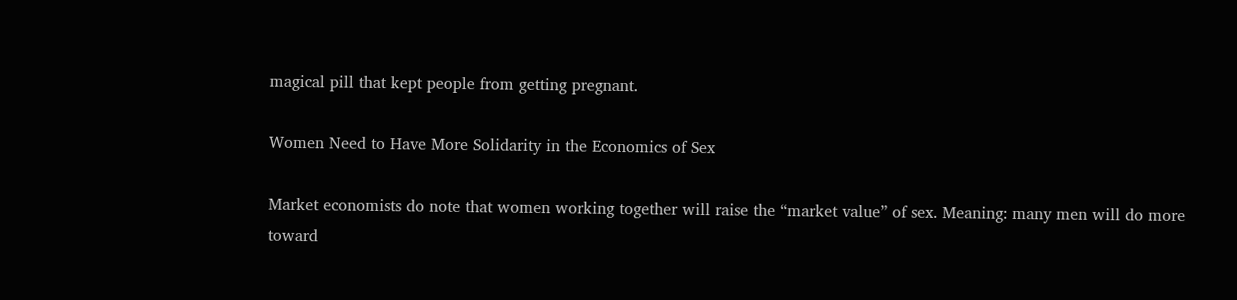magical pill that kept people from getting pregnant.

Women Need to Have More Solidarity in the Economics of Sex

Market economists do note that women working together will raise the “market value” of sex. Meaning: many men will do more toward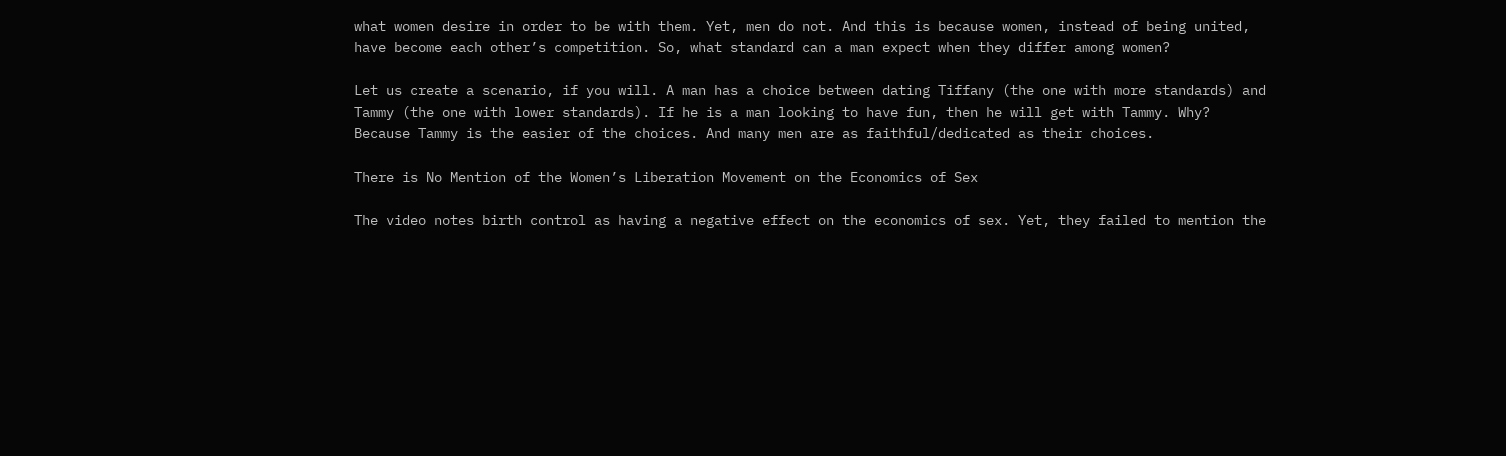what women desire in order to be with them. Yet, men do not. And this is because women, instead of being united, have become each other’s competition. So, what standard can a man expect when they differ among women?

Let us create a scenario, if you will. A man has a choice between dating Tiffany (the one with more standards) and Tammy (the one with lower standards). If he is a man looking to have fun, then he will get with Tammy. Why? Because Tammy is the easier of the choices. And many men are as faithful/dedicated as their choices.

There is No Mention of the Women’s Liberation Movement on the Economics of Sex

The video notes birth control as having a negative effect on the economics of sex. Yet, they failed to mention the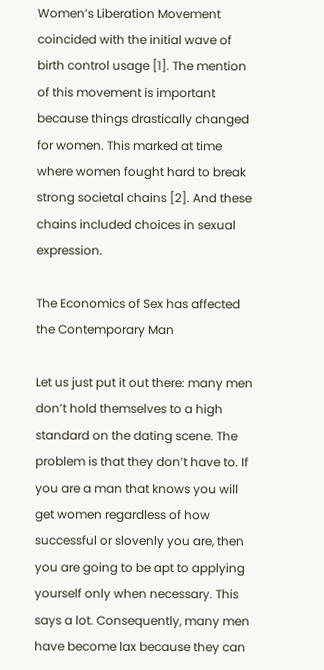Women’s Liberation Movement coincided with the initial wave of birth control usage [1]. The mention of this movement is important because things drastically changed for women. This marked at time where women fought hard to break strong societal chains [2]. And these chains included choices in sexual expression.

The Economics of Sex has affected the Contemporary Man

Let us just put it out there: many men don’t hold themselves to a high standard on the dating scene. The problem is that they don’t have to. If you are a man that knows you will get women regardless of how successful or slovenly you are, then you are going to be apt to applying yourself only when necessary. This says a lot. Consequently, many men have become lax because they can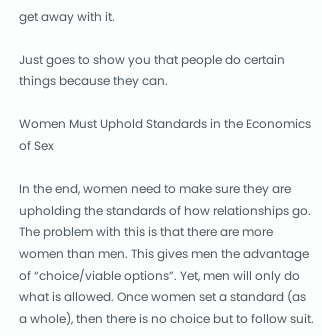get away with it.

Just goes to show you that people do certain things because they can.

Women Must Uphold Standards in the Economics of Sex

In the end, women need to make sure they are upholding the standards of how relationships go. The problem with this is that there are more women than men. This gives men the advantage of “choice/viable options”. Yet, men will only do what is allowed. Once women set a standard (as a whole), then there is no choice but to follow suit.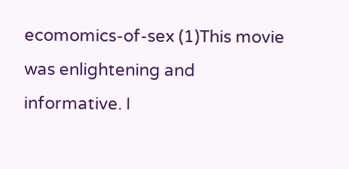ecomomics-of-sex (1)This movie was enlightening and informative. I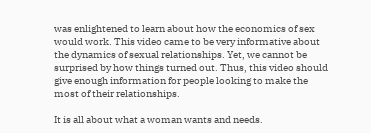was enlightened to learn about how the economics of sex would work. This video came to be very informative about the dynamics of sexual relationships. Yet, we cannot be surprised by how things turned out. Thus, this video should give enough information for people looking to make the most of their relationships.

It is all about what a woman wants and needs.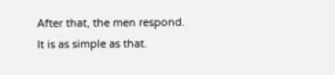After that, the men respond. It is as simple as that.